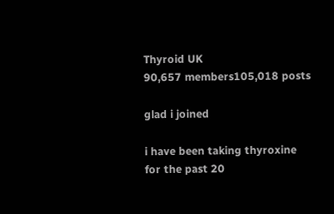Thyroid UK
90,657 members105,018 posts

glad i joined

i have been taking thyroxine for the past 20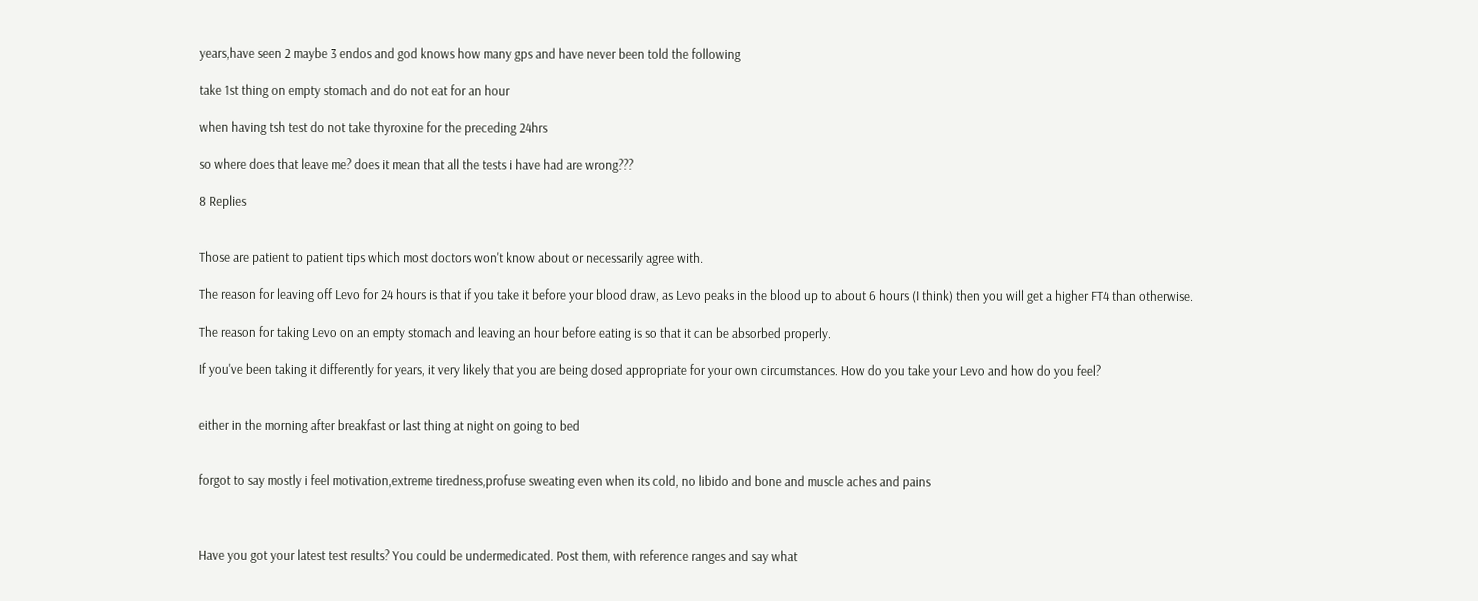years,have seen 2 maybe 3 endos and god knows how many gps and have never been told the following

take 1st thing on empty stomach and do not eat for an hour

when having tsh test do not take thyroxine for the preceding 24hrs

so where does that leave me? does it mean that all the tests i have had are wrong???

8 Replies


Those are patient to patient tips which most doctors won't know about or necessarily agree with.

The reason for leaving off Levo for 24 hours is that if you take it before your blood draw, as Levo peaks in the blood up to about 6 hours (I think) then you will get a higher FT4 than otherwise.

The reason for taking Levo on an empty stomach and leaving an hour before eating is so that it can be absorbed properly.

If you've been taking it differently for years, it very likely that you are being dosed appropriate for your own circumstances. How do you take your Levo and how do you feel?


either in the morning after breakfast or last thing at night on going to bed


forgot to say mostly i feel motivation,extreme tiredness,profuse sweating even when its cold, no libido and bone and muscle aches and pains



Have you got your latest test results? You could be undermedicated. Post them, with reference ranges and say what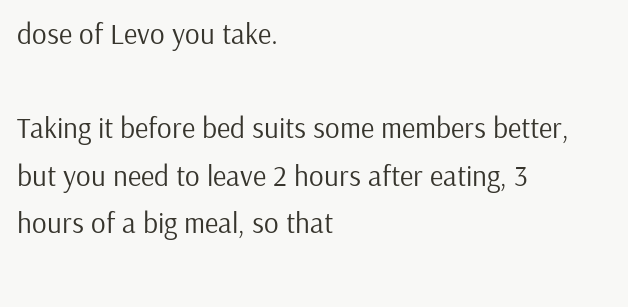dose of Levo you take.

Taking it before bed suits some members better, but you need to leave 2 hours after eating, 3 hours of a big meal, so that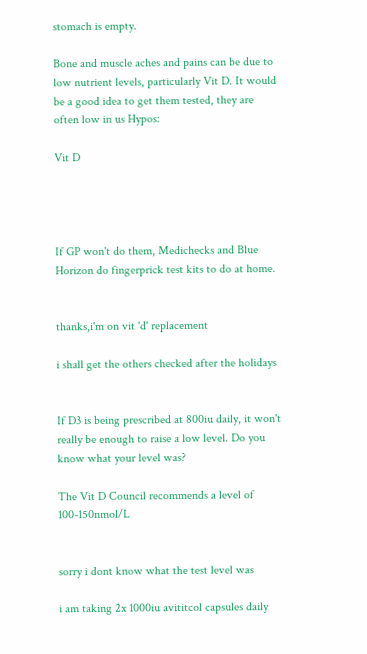stomach is empty.

Bone and muscle aches and pains can be due to low nutrient levels, particularly Vit D. It would be a good idea to get them tested, they are often low in us Hypos:

Vit D




If GP won't do them, Medichecks and Blue Horizon do fingerprick test kits to do at home.


thanks,i'm on vit 'd' replacement

i shall get the others checked after the holidays


If D3 is being prescribed at 800iu daily, it won't really be enough to raise a low level. Do you know what your level was?

The Vit D Council recommends a level of 100-150nmol/L


sorry i dont know what the test level was

i am taking 2x 1000iu avititcol capsules daily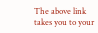The above link takes you to your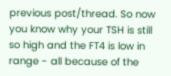previous post/thread. So now you know why your TSH is still so high and the FT4 is low in range - all because of the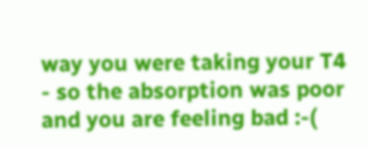way you were taking your T4 - so the absorption was poor and you are feeling bad :-(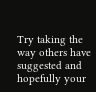Try taking the way others have suggested and hopefully your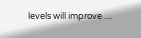levels will improve ....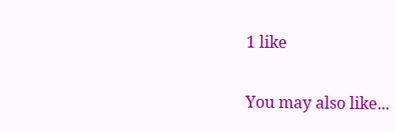1 like

You may also like...